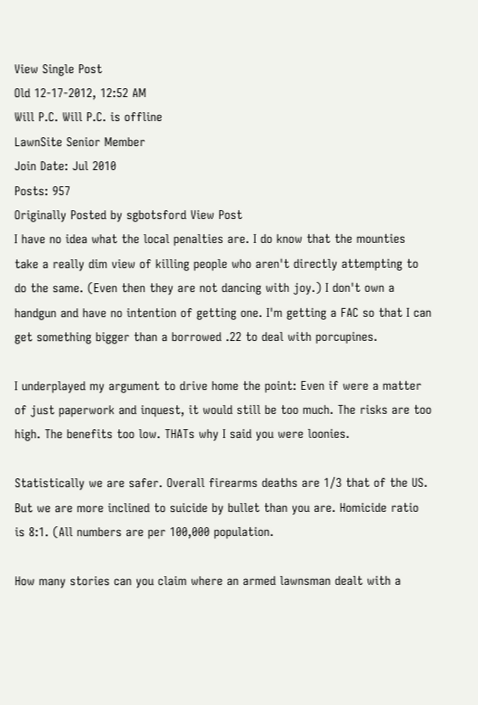View Single Post
Old 12-17-2012, 12:52 AM
Will P.C. Will P.C. is offline
LawnSite Senior Member
Join Date: Jul 2010
Posts: 957
Originally Posted by sgbotsford View Post
I have no idea what the local penalties are. I do know that the mounties take a really dim view of killing people who aren't directly attempting to do the same. (Even then they are not dancing with joy.) I don't own a handgun and have no intention of getting one. I'm getting a FAC so that I can get something bigger than a borrowed .22 to deal with porcupines.

I underplayed my argument to drive home the point: Even if were a matter of just paperwork and inquest, it would still be too much. The risks are too high. The benefits too low. THATs why I said you were loonies.

Statistically we are safer. Overall firearms deaths are 1/3 that of the US. But we are more inclined to suicide by bullet than you are. Homicide ratio is 8:1. (All numbers are per 100,000 population.

How many stories can you claim where an armed lawnsman dealt with a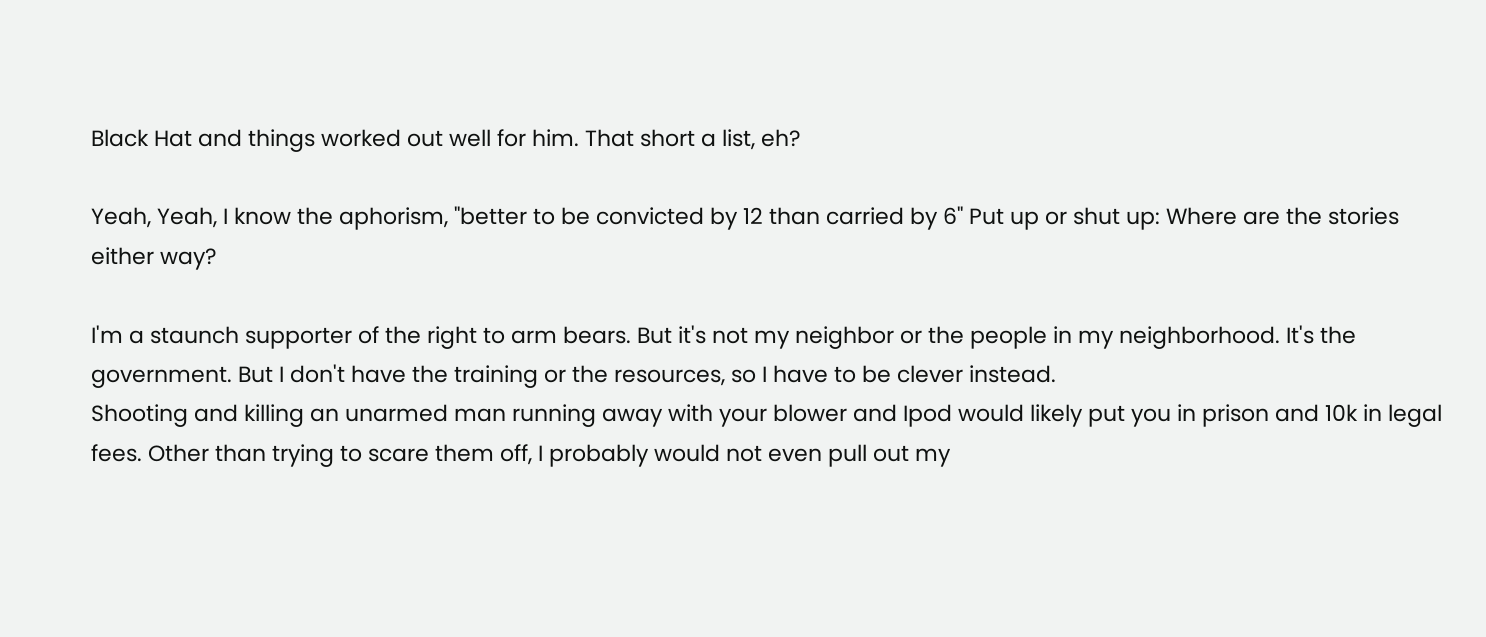Black Hat and things worked out well for him. That short a list, eh?

Yeah, Yeah, I know the aphorism, "better to be convicted by 12 than carried by 6" Put up or shut up: Where are the stories either way?

I'm a staunch supporter of the right to arm bears. But it's not my neighbor or the people in my neighborhood. It's the government. But I don't have the training or the resources, so I have to be clever instead.
Shooting and killing an unarmed man running away with your blower and Ipod would likely put you in prison and 10k in legal fees. Other than trying to scare them off, I probably would not even pull out my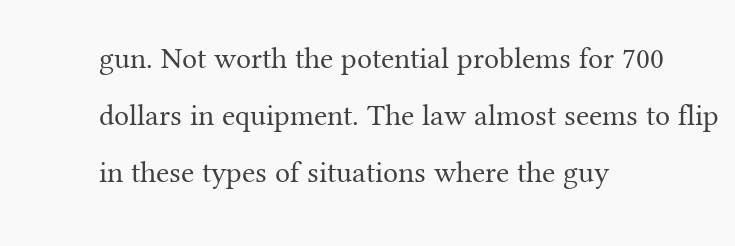gun. Not worth the potential problems for 700 dollars in equipment. The law almost seems to flip in these types of situations where the guy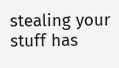stealing your stuff has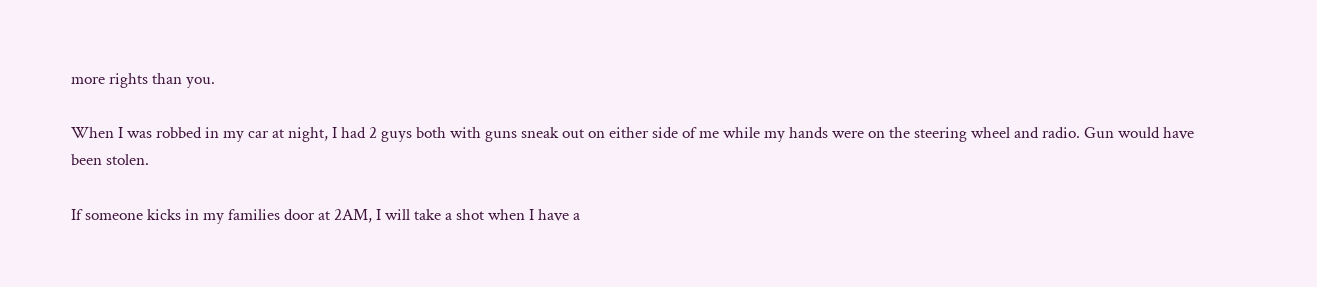more rights than you.

When I was robbed in my car at night, I had 2 guys both with guns sneak out on either side of me while my hands were on the steering wheel and radio. Gun would have been stolen.

If someone kicks in my families door at 2AM, I will take a shot when I have a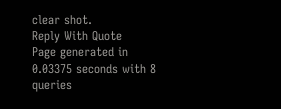clear shot.
Reply With Quote
Page generated in 0.03375 seconds with 8 queries